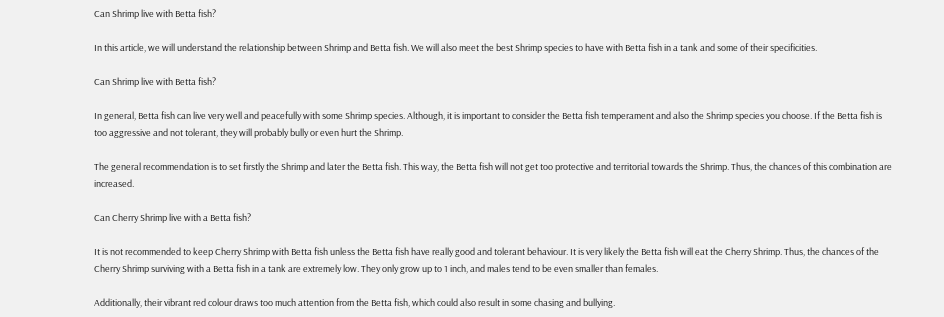Can Shrimp live with Betta fish?

In this article, we will understand the relationship between Shrimp and Betta fish. We will also meet the best Shrimp species to have with Betta fish in a tank and some of their specificities.

Can Shrimp live with Betta fish?

In general, Betta fish can live very well and peacefully with some Shrimp species. Although, it is important to consider the Betta fish temperament and also the Shrimp species you choose. If the Betta fish is too aggressive and not tolerant, they will probably bully or even hurt the Shrimp.

The general recommendation is to set firstly the Shrimp and later the Betta fish. This way, the Betta fish will not get too protective and territorial towards the Shrimp. Thus, the chances of this combination are increased.

Can Cherry Shrimp live with a Betta fish?

It is not recommended to keep Cherry Shrimp with Betta fish unless the Betta fish have really good and tolerant behaviour. It is very likely the Betta fish will eat the Cherry Shrimp. Thus, the chances of the Cherry Shrimp surviving with a Betta fish in a tank are extremely low. They only grow up to 1 inch, and males tend to be even smaller than females.

Additionally, their vibrant red colour draws too much attention from the Betta fish, which could also result in some chasing and bullying.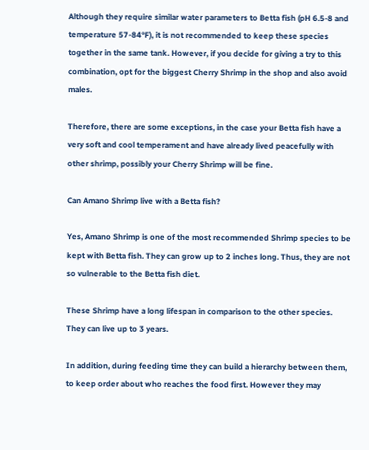Although they require similar water parameters to Betta fish (pH 6.5-8 and temperature 57-84°F), it is not recommended to keep these species together in the same tank. However, if you decide for giving a try to this combination, opt for the biggest Cherry Shrimp in the shop and also avoid males.

Therefore, there are some exceptions, in the case your Betta fish have a very soft and cool temperament and have already lived peacefully with other shrimp, possibly your Cherry Shrimp will be fine.

Can Amano Shrimp live with a Betta fish?

Yes, Amano Shrimp is one of the most recommended Shrimp species to be kept with Betta fish. They can grow up to 2 inches long. Thus, they are not so vulnerable to the Betta fish diet.

These Shrimp have a long lifespan in comparison to the other species. They can live up to 3 years.

In addition, during feeding time they can build a hierarchy between them, to keep order about who reaches the food first. However they may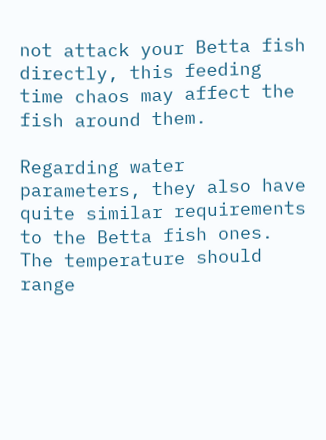not attack your Betta fish directly, this feeding time chaos may affect the fish around them.

Regarding water parameters, they also have quite similar requirements to the Betta fish ones. The temperature should range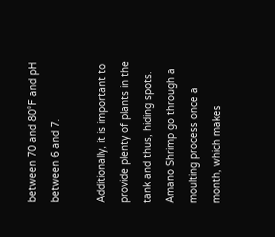between 70 and 80°F and pH between 6 and 7.

Additionally, it is important to provide plenty of plants in the tank and thus, hiding spots. Amano Shrimp go through a moulting process once a month, which makes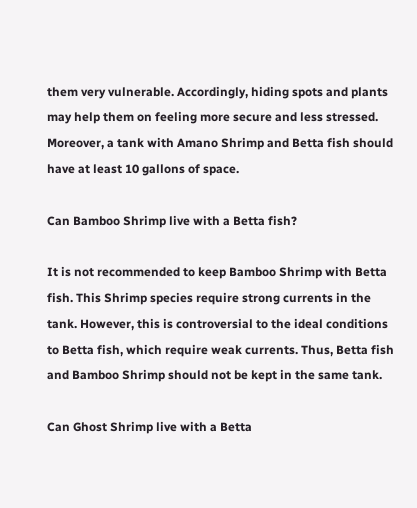them very vulnerable. Accordingly, hiding spots and plants may help them on feeling more secure and less stressed. Moreover, a tank with Amano Shrimp and Betta fish should have at least 10 gallons of space.

Can Bamboo Shrimp live with a Betta fish?

It is not recommended to keep Bamboo Shrimp with Betta fish. This Shrimp species require strong currents in the tank. However, this is controversial to the ideal conditions to Betta fish, which require weak currents. Thus, Betta fish and Bamboo Shrimp should not be kept in the same tank.

Can Ghost Shrimp live with a Betta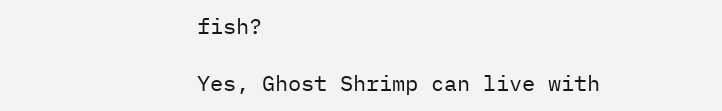fish?

Yes, Ghost Shrimp can live with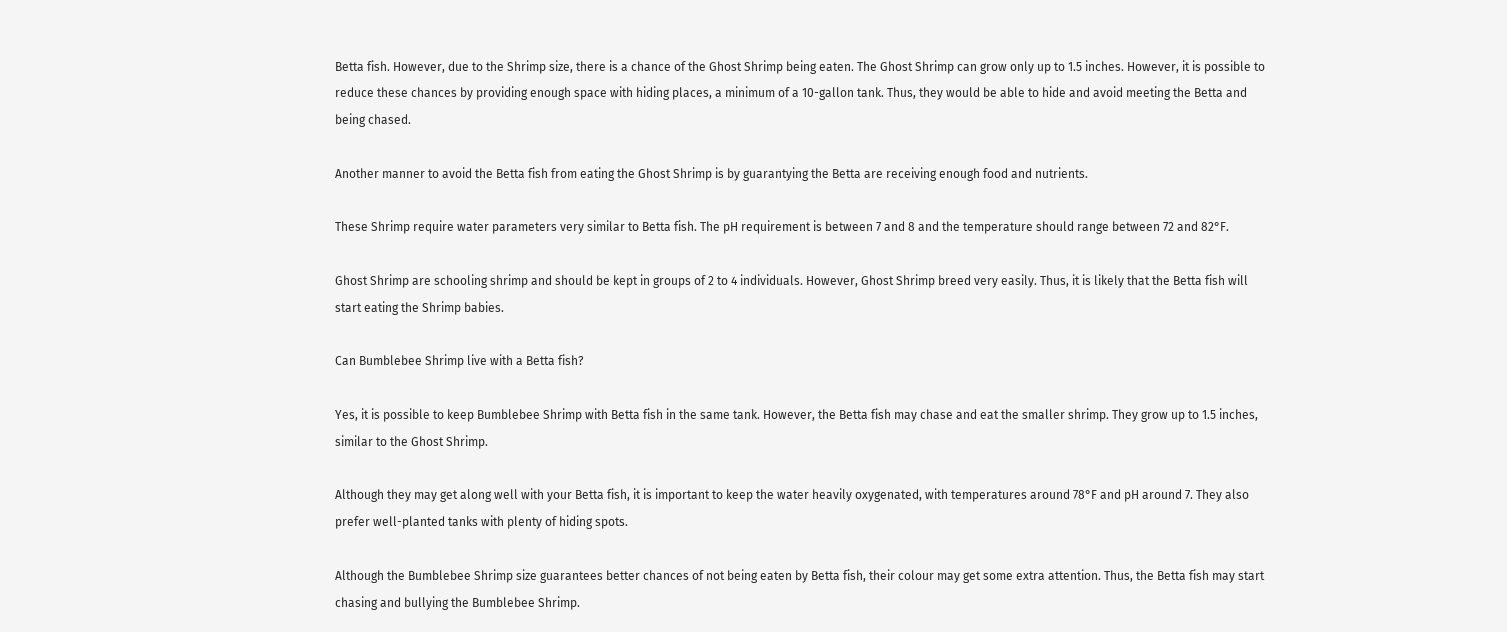Betta fish. However, due to the Shrimp size, there is a chance of the Ghost Shrimp being eaten. The Ghost Shrimp can grow only up to 1.5 inches. However, it is possible to reduce these chances by providing enough space with hiding places, a minimum of a 10-gallon tank. Thus, they would be able to hide and avoid meeting the Betta and being chased.

Another manner to avoid the Betta fish from eating the Ghost Shrimp is by guarantying the Betta are receiving enough food and nutrients.

These Shrimp require water parameters very similar to Betta fish. The pH requirement is between 7 and 8 and the temperature should range between 72 and 82°F.

Ghost Shrimp are schooling shrimp and should be kept in groups of 2 to 4 individuals. However, Ghost Shrimp breed very easily. Thus, it is likely that the Betta fish will start eating the Shrimp babies.

Can Bumblebee Shrimp live with a Betta fish?

Yes, it is possible to keep Bumblebee Shrimp with Betta fish in the same tank. However, the Betta fish may chase and eat the smaller shrimp. They grow up to 1.5 inches, similar to the Ghost Shrimp.

Although they may get along well with your Betta fish, it is important to keep the water heavily oxygenated, with temperatures around 78°F and pH around 7. They also prefer well-planted tanks with plenty of hiding spots.

Although the Bumblebee Shrimp size guarantees better chances of not being eaten by Betta fish, their colour may get some extra attention. Thus, the Betta fish may start chasing and bullying the Bumblebee Shrimp.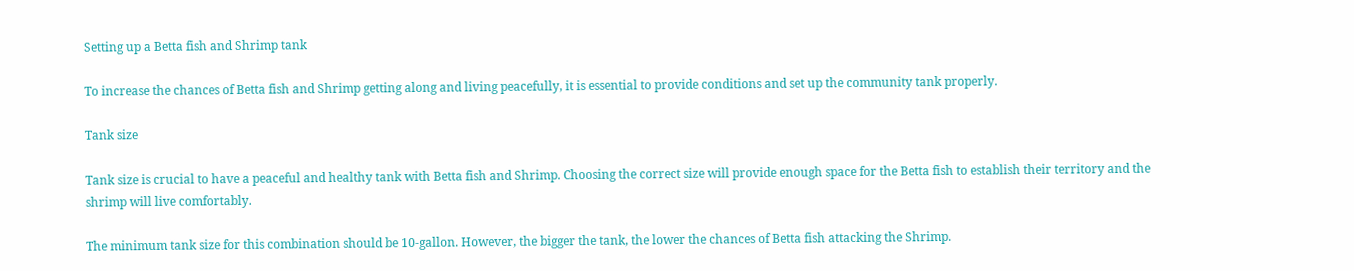Setting up a Betta fish and Shrimp tank

To increase the chances of Betta fish and Shrimp getting along and living peacefully, it is essential to provide conditions and set up the community tank properly.

Tank size

Tank size is crucial to have a peaceful and healthy tank with Betta fish and Shrimp. Choosing the correct size will provide enough space for the Betta fish to establish their territory and the shrimp will live comfortably.

The minimum tank size for this combination should be 10-gallon. However, the bigger the tank, the lower the chances of Betta fish attacking the Shrimp.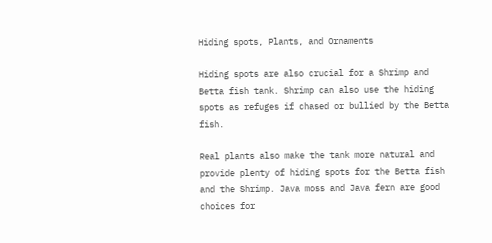Hiding spots, Plants, and Ornaments

Hiding spots are also crucial for a Shrimp and Betta fish tank. Shrimp can also use the hiding spots as refuges if chased or bullied by the Betta fish.

Real plants also make the tank more natural and provide plenty of hiding spots for the Betta fish and the Shrimp. Java moss and Java fern are good choices for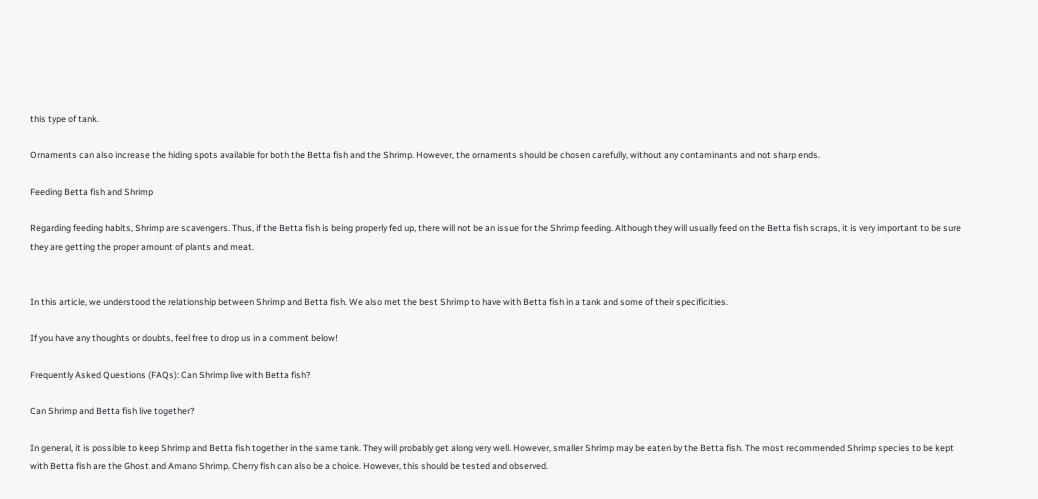this type of tank.

Ornaments can also increase the hiding spots available for both the Betta fish and the Shrimp. However, the ornaments should be chosen carefully, without any contaminants and not sharp ends.

Feeding Betta fish and Shrimp

Regarding feeding habits, Shrimp are scavengers. Thus, if the Betta fish is being properly fed up, there will not be an issue for the Shrimp feeding. Although they will usually feed on the Betta fish scraps, it is very important to be sure they are getting the proper amount of plants and meat.


In this article, we understood the relationship between Shrimp and Betta fish. We also met the best Shrimp to have with Betta fish in a tank and some of their specificities.

If you have any thoughts or doubts, feel free to drop us in a comment below!

Frequently Asked Questions (FAQs): Can Shrimp live with Betta fish?

Can Shrimp and Betta fish live together?

In general, it is possible to keep Shrimp and Betta fish together in the same tank. They will probably get along very well. However, smaller Shrimp may be eaten by the Betta fish. The most recommended Shrimp species to be kept with Betta fish are the Ghost and Amano Shrimp. Cherry fish can also be a choice. However, this should be tested and observed.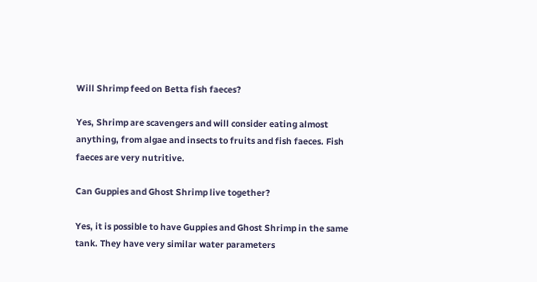Will Shrimp feed on Betta fish faeces?

Yes, Shrimp are scavengers and will consider eating almost anything, from algae and insects to fruits and fish faeces. Fish faeces are very nutritive.

Can Guppies and Ghost Shrimp live together?

Yes, it is possible to have Guppies and Ghost Shrimp in the same tank. They have very similar water parameters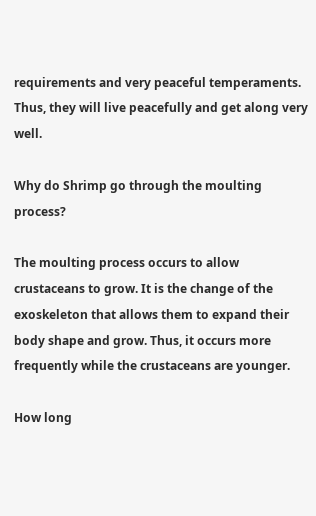requirements and very peaceful temperaments. Thus, they will live peacefully and get along very well.

Why do Shrimp go through the moulting process?

The moulting process occurs to allow crustaceans to grow. It is the change of the exoskeleton that allows them to expand their body shape and grow. Thus, it occurs more frequently while the crustaceans are younger.

How long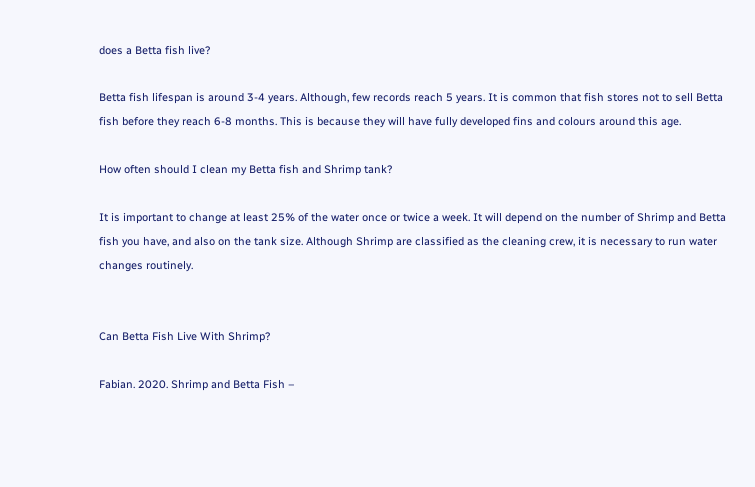does a Betta fish live?

Betta fish lifespan is around 3-4 years. Although, few records reach 5 years. It is common that fish stores not to sell Betta fish before they reach 6-8 months. This is because they will have fully developed fins and colours around this age.

How often should I clean my Betta fish and Shrimp tank?

It is important to change at least 25% of the water once or twice a week. It will depend on the number of Shrimp and Betta fish you have, and also on the tank size. Although Shrimp are classified as the cleaning crew, it is necessary to run water changes routinely.


Can Betta Fish Live With Shrimp?

Fabian. 2020. Shrimp and Betta Fish –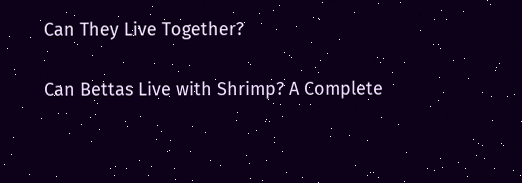Can They Live Together?

Can Bettas Live with Shrimp? A Complete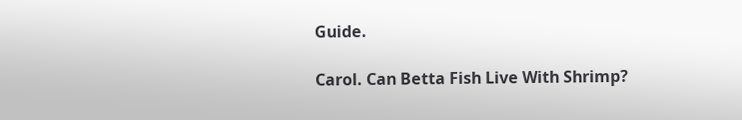Guide.

Carol. Can Betta Fish Live With Shrimp?